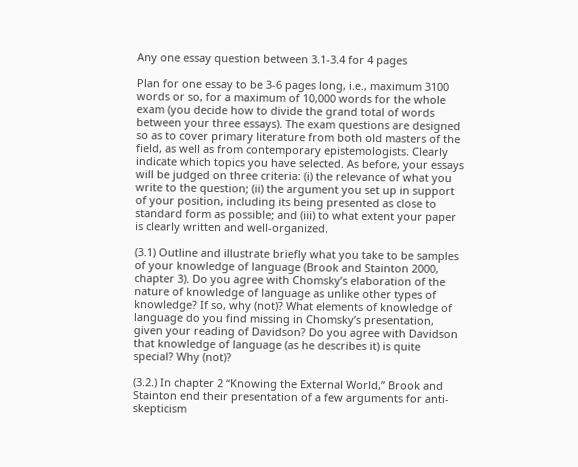Any one essay question between 3.1-3.4 for 4 pages

Plan for one essay to be 3-6 pages long, i.e., maximum 3100 words or so, for a maximum of 10,000 words for the whole exam (you decide how to divide the grand total of words between your three essays). The exam questions are designed so as to cover primary literature from both old masters of the field, as well as from contemporary epistemologists. Clearly indicate which topics you have selected. As before, your essays will be judged on three criteria: (i) the relevance of what you write to the question; (ii) the argument you set up in support of your position, including its being presented as close to standard form as possible; and (iii) to what extent your paper is clearly written and well-organized.

(3.1) Outline and illustrate briefly what you take to be samples of your knowledge of language (Brook and Stainton 2000, chapter 3). Do you agree with Chomsky’s elaboration of the nature of knowledge of language as unlike other types of knowledge? If so, why (not)? What elements of knowledge of language do you find missing in Chomsky’s presentation, given your reading of Davidson? Do you agree with Davidson that knowledge of language (as he describes it) is quite special? Why (not)?

(3.2.) In chapter 2 “Knowing the External World,” Brook and Stainton end their presentation of a few arguments for anti-skepticism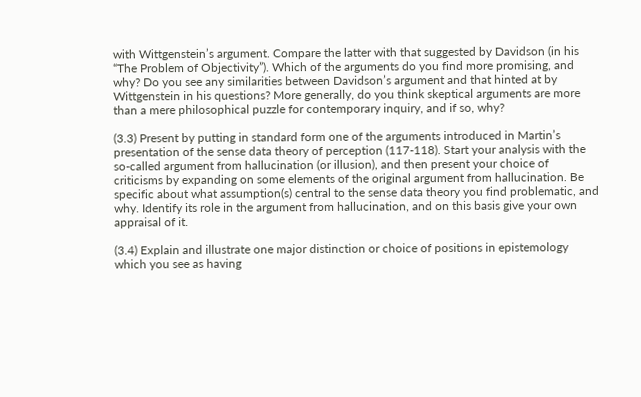with Wittgenstein’s argument. Compare the latter with that suggested by Davidson (in his “The Problem of Objectivity”). Which of the arguments do you find more promising, and why? Do you see any similarities between Davidson’s argument and that hinted at by Wittgenstein in his questions? More generally, do you think skeptical arguments are more than a mere philosophical puzzle for contemporary inquiry, and if so, why?

(3.3) Present by putting in standard form one of the arguments introduced in Martin’s presentation of the sense data theory of perception (117-118). Start your analysis with the so-called argument from hallucination (or illusion), and then present your choice of criticisms by expanding on some elements of the original argument from hallucination. Be specific about what assumption(s) central to the sense data theory you find problematic, and why. Identify its role in the argument from hallucination, and on this basis give your own appraisal of it.

(3.4) Explain and illustrate one major distinction or choice of positions in epistemology which you see as having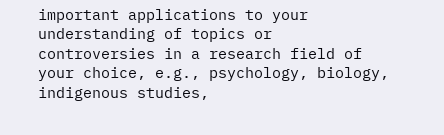important applications to your understanding of topics or controversies in a research field of your choice, e.g., psychology, biology, indigenous studies,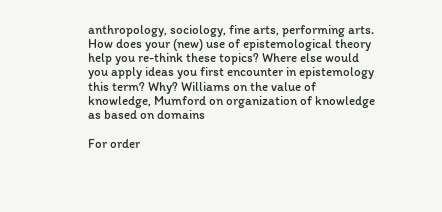anthropology, sociology, fine arts, performing arts. How does your (new) use of epistemological theory help you re-think these topics? Where else would you apply ideas you first encounter in epistemology this term? Why? Williams on the value of knowledge, Mumford on organization of knowledge as based on domains

For order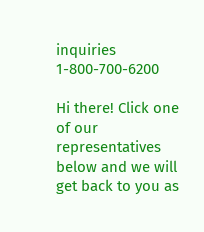inquiries        1-800-700-6200

Hi there! Click one of our representatives below and we will get back to you as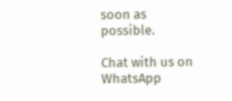soon as possible.

Chat with us on WhatsApp